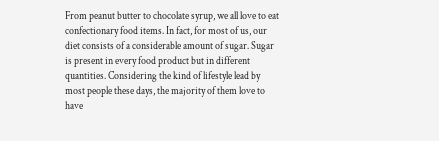From peanut butter to chocolate syrup, we all love to eat confectionary food items. In fact, for most of us, our diet consists of a considerable amount of sugar. Sugar is present in every food product but in different quantities. Considering the kind of lifestyle lead by most people these days, the majority of them love to have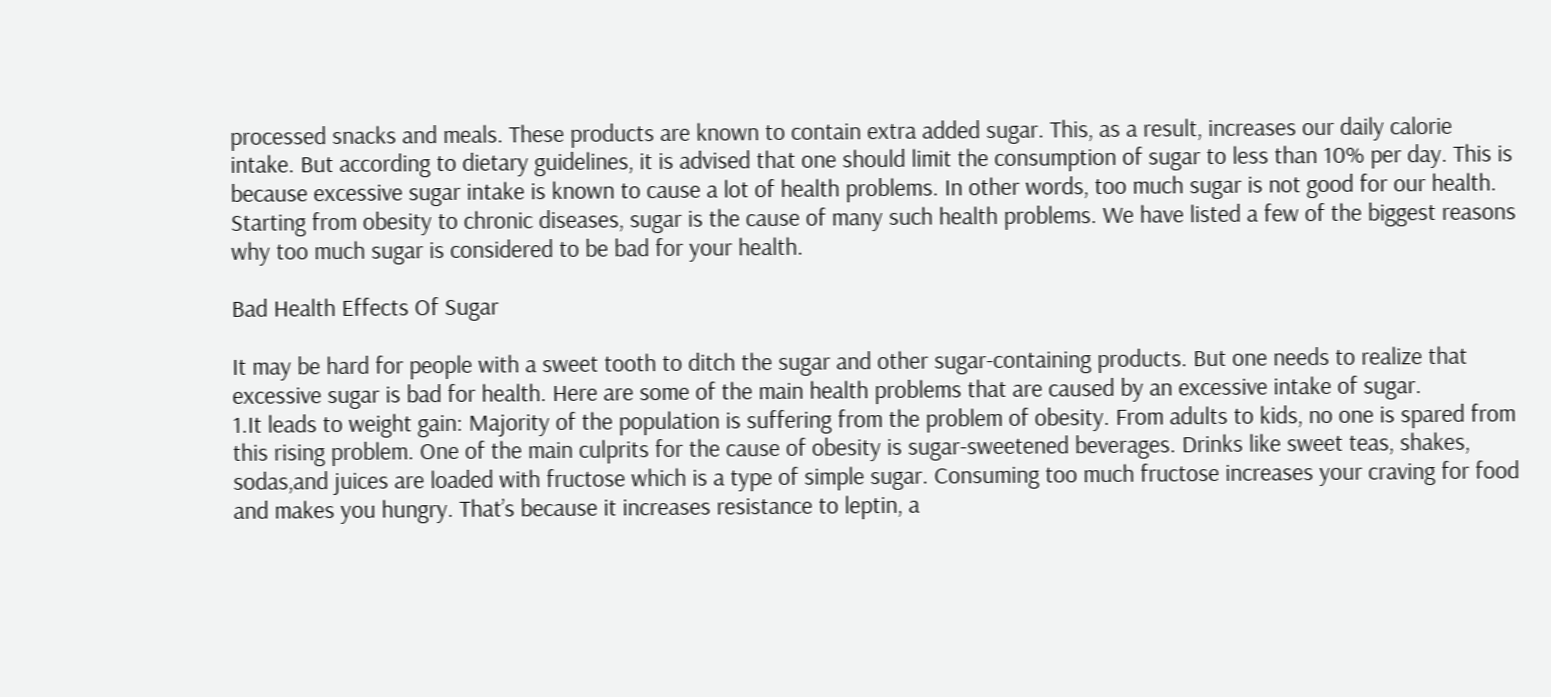processed snacks and meals. These products are known to contain extra added sugar. This, as a result, increases our daily calorie intake. But according to dietary guidelines, it is advised that one should limit the consumption of sugar to less than 10% per day. This is because excessive sugar intake is known to cause a lot of health problems. In other words, too much sugar is not good for our health. Starting from obesity to chronic diseases, sugar is the cause of many such health problems. We have listed a few of the biggest reasons why too much sugar is considered to be bad for your health.

Bad Health Effects Of Sugar

It may be hard for people with a sweet tooth to ditch the sugar and other sugar-containing products. But one needs to realize that excessive sugar is bad for health. Here are some of the main health problems that are caused by an excessive intake of sugar.
1.It leads to weight gain: Majority of the population is suffering from the problem of obesity. From adults to kids, no one is spared from this rising problem. One of the main culprits for the cause of obesity is sugar-sweetened beverages. Drinks like sweet teas, shakes, sodas,and juices are loaded with fructose which is a type of simple sugar. Consuming too much fructose increases your craving for food and makes you hungry. That’s because it increases resistance to leptin, a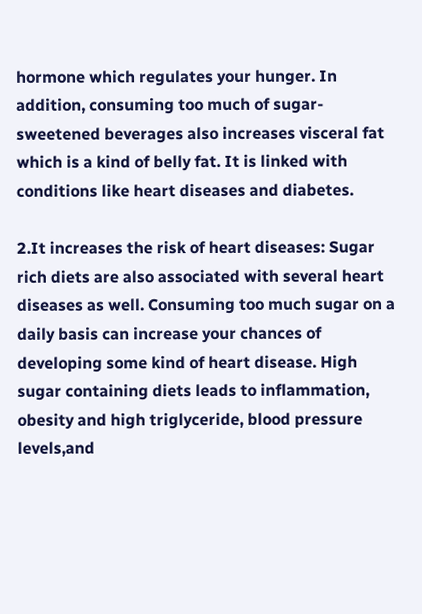hormone which regulates your hunger. In addition, consuming too much of sugar-sweetened beverages also increases visceral fat which is a kind of belly fat. It is linked with conditions like heart diseases and diabetes.

2.It increases the risk of heart diseases: Sugar rich diets are also associated with several heart diseases as well. Consuming too much sugar on a daily basis can increase your chances of developing some kind of heart disease. High sugar containing diets leads to inflammation, obesity and high triglyceride, blood pressure levels,and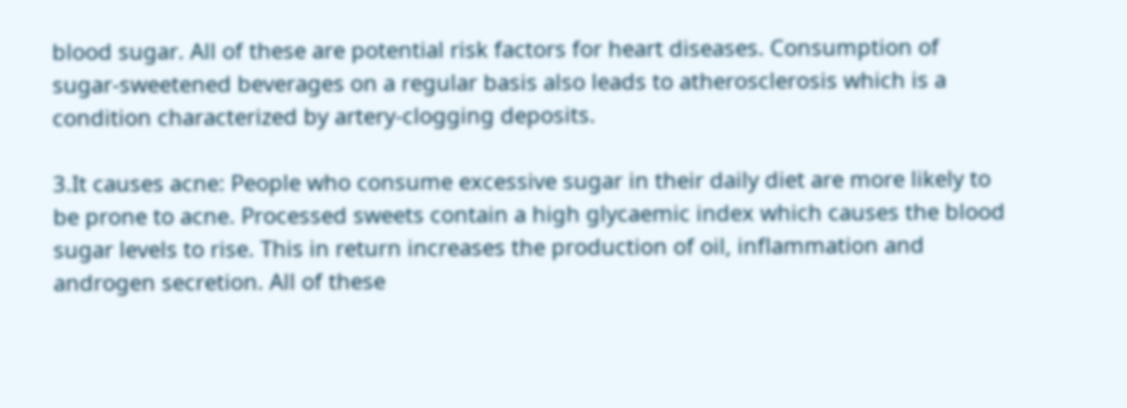blood sugar. All of these are potential risk factors for heart diseases. Consumption of sugar-sweetened beverages on a regular basis also leads to atherosclerosis which is a condition characterized by artery-clogging deposits.

3.It causes acne: People who consume excessive sugar in their daily diet are more likely to be prone to acne. Processed sweets contain a high glycaemic index which causes the blood sugar levels to rise. This in return increases the production of oil, inflammation and androgen secretion. All of these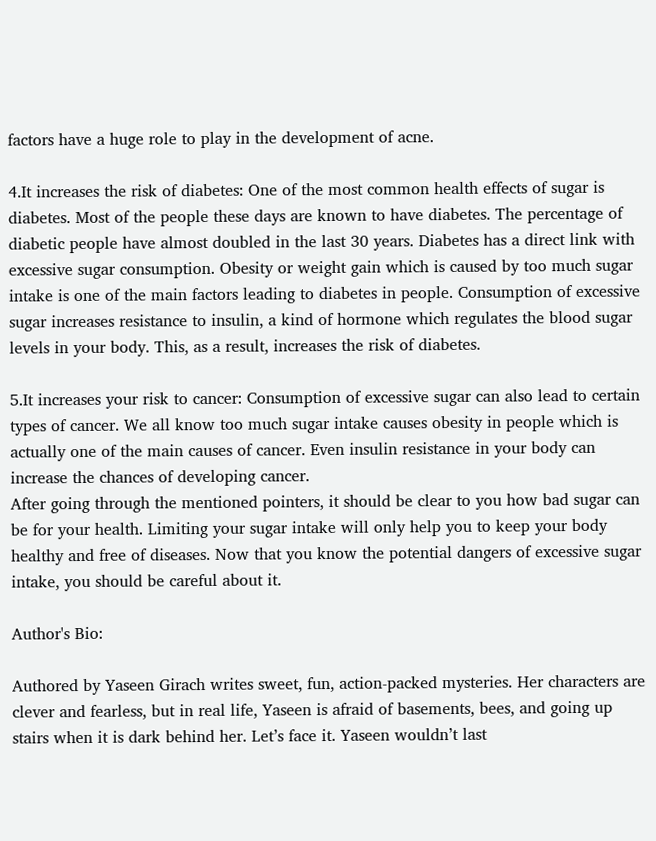factors have a huge role to play in the development of acne.

4.It increases the risk of diabetes: One of the most common health effects of sugar is diabetes. Most of the people these days are known to have diabetes. The percentage of diabetic people have almost doubled in the last 30 years. Diabetes has a direct link with excessive sugar consumption. Obesity or weight gain which is caused by too much sugar intake is one of the main factors leading to diabetes in people. Consumption of excessive sugar increases resistance to insulin, a kind of hormone which regulates the blood sugar levels in your body. This, as a result, increases the risk of diabetes.

5.It increases your risk to cancer: Consumption of excessive sugar can also lead to certain types of cancer. We all know too much sugar intake causes obesity in people which is actually one of the main causes of cancer. Even insulin resistance in your body can increase the chances of developing cancer.
After going through the mentioned pointers, it should be clear to you how bad sugar can be for your health. Limiting your sugar intake will only help you to keep your body healthy and free of diseases. Now that you know the potential dangers of excessive sugar intake, you should be careful about it.

Author's Bio:

Authored by Yaseen Girach writes sweet, fun, action-packed mysteries. Her characters are clever and fearless, but in real life, Yaseen is afraid of basements, bees, and going up stairs when it is dark behind her. Let’s face it. Yaseen wouldn’t last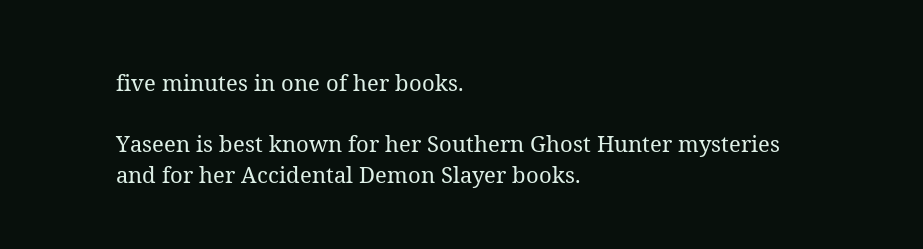five minutes in one of her books.

Yaseen is best known for her Southern Ghost Hunter mysteries and for her Accidental Demon Slayer books.